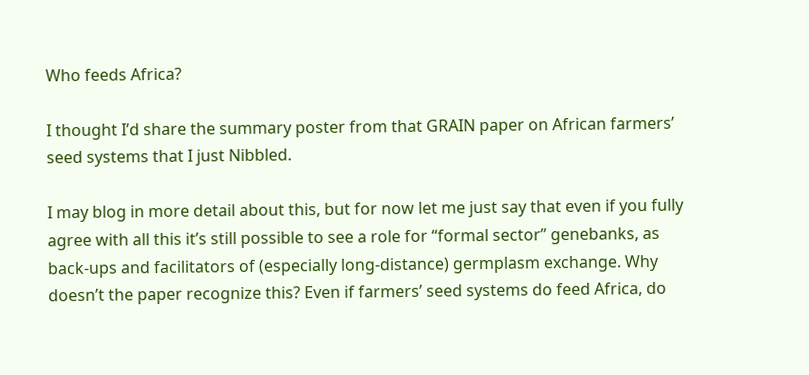Who feeds Africa?

I thought I’d share the summary poster from that GRAIN paper on African farmers’ seed systems that I just Nibbled.

I may blog in more detail about this, but for now let me just say that even if you fully agree with all this it’s still possible to see a role for “formal sector” genebanks, as back-ups and facilitators of (especially long-distance) germplasm exchange. Why doesn’t the paper recognize this? Even if farmers’ seed systems do feed Africa, do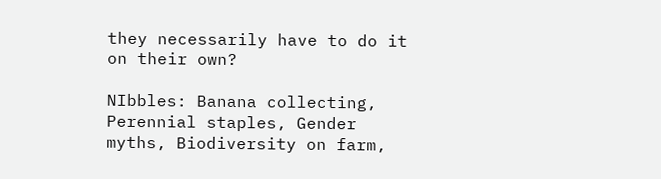they necessarily have to do it on their own?

NIbbles: Banana collecting, Perennial staples, Gender myths, Biodiversity on farm,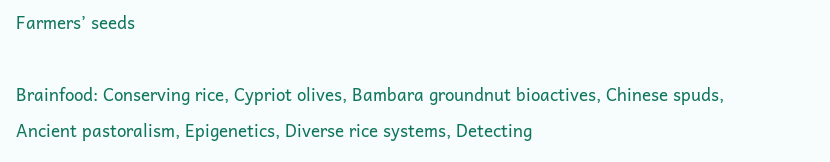Farmers’ seeds

Brainfood: Conserving rice, Cypriot olives, Bambara groundnut bioactives, Chinese spuds, Ancient pastoralism, Epigenetics, Diverse rice systems, Detecting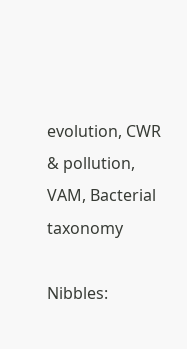evolution, CWR & pollution, VAM, Bacterial taxonomy

Nibbles: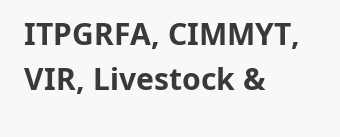ITPGRFA, CIMMYT, VIR, Livestock &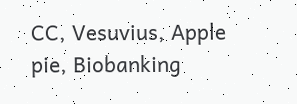CC, Vesuvius, Apple pie, Biobanking